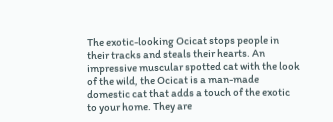The exotic-looking Ocicat stops people in their tracks and steals their hearts. An impressive muscular spotted cat with the look of the wild, the Ocicat is a man-made domestic cat that adds a touch of the exotic to your home. They are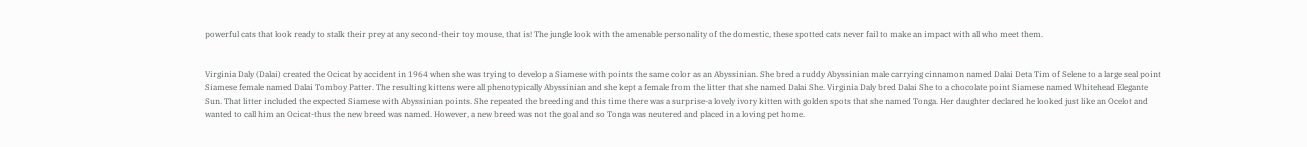powerful cats that look ready to stalk their prey at any second-their toy mouse, that is! The jungle look with the amenable personality of the domestic, these spotted cats never fail to make an impact with all who meet them.


Virginia Daly (Dalai) created the Ocicat by accident in 1964 when she was trying to develop a Siamese with points the same color as an Abyssinian. She bred a ruddy Abyssinian male carrying cinnamon named Dalai Deta Tim of Selene to a large seal point Siamese female named Dalai Tomboy Patter. The resulting kittens were all phenotypically Abyssinian and she kept a female from the litter that she named Dalai She. Virginia Daly bred Dalai She to a chocolate point Siamese named Whitehead Elegante Sun. That litter included the expected Siamese with Abyssinian points. She repeated the breeding and this time there was a surprise-a lovely ivory kitten with golden spots that she named Tonga. Her daughter declared he looked just like an Ocelot and wanted to call him an Ocicat-thus the new breed was named. However, a new breed was not the goal and so Tonga was neutered and placed in a loving pet home.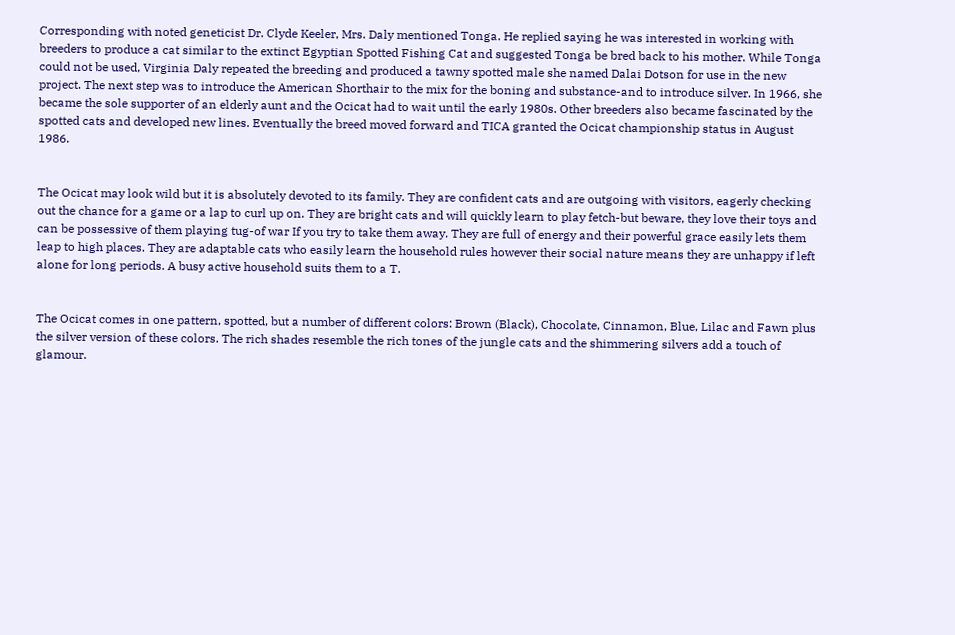Corresponding with noted geneticist Dr. Clyde Keeler, Mrs. Daly mentioned Tonga. He replied saying he was interested in working with breeders to produce a cat similar to the extinct Egyptian Spotted Fishing Cat and suggested Tonga be bred back to his mother. While Tonga could not be used, Virginia Daly repeated the breeding and produced a tawny spotted male she named Dalai Dotson for use in the new project. The next step was to introduce the American Shorthair to the mix for the boning and substance-and to introduce silver. In 1966, she became the sole supporter of an elderly aunt and the Ocicat had to wait until the early 1980s. Other breeders also became fascinated by the spotted cats and developed new lines. Eventually the breed moved forward and TICA granted the Ocicat championship status in August 1986.


The Ocicat may look wild but it is absolutely devoted to its family. They are confident cats and are outgoing with visitors, eagerly checking out the chance for a game or a lap to curl up on. They are bright cats and will quickly learn to play fetch-but beware, they love their toys and can be possessive of them playing tug-of war If you try to take them away. They are full of energy and their powerful grace easily lets them leap to high places. They are adaptable cats who easily learn the household rules however their social nature means they are unhappy if left alone for long periods. A busy active household suits them to a T.


The Ocicat comes in one pattern, spotted, but a number of different colors: Brown (Black), Chocolate, Cinnamon, Blue, Lilac and Fawn plus the silver version of these colors. The rich shades resemble the rich tones of the jungle cats and the shimmering silvers add a touch of glamour.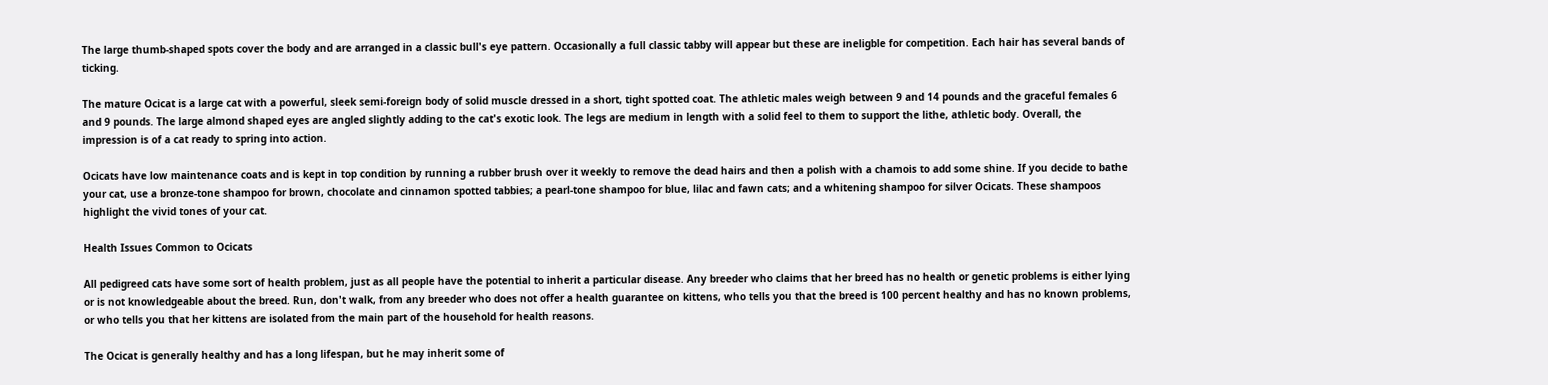The large thumb-shaped spots cover the body and are arranged in a classic bull's eye pattern. Occasionally a full classic tabby will appear but these are ineligble for competition. Each hair has several bands of ticking.

The mature Ocicat is a large cat with a powerful, sleek semi-foreign body of solid muscle dressed in a short, tight spotted coat. The athletic males weigh between 9 and 14 pounds and the graceful females 6 and 9 pounds. The large almond shaped eyes are angled slightly adding to the cat's exotic look. The legs are medium in length with a solid feel to them to support the lithe, athletic body. Overall, the impression is of a cat ready to spring into action.

Ocicats have low maintenance coats and is kept in top condition by running a rubber brush over it weekly to remove the dead hairs and then a polish with a chamois to add some shine. If you decide to bathe your cat, use a bronze-tone shampoo for brown, chocolate and cinnamon spotted tabbies; a pearl-tone shampoo for blue, lilac and fawn cats; and a whitening shampoo for silver Ocicats. These shampoos highlight the vivid tones of your cat.

Health Issues Common to Ocicats

All pedigreed cats have some sort of health problem, just as all people have the potential to inherit a particular disease. Any breeder who claims that her breed has no health or genetic problems is either lying or is not knowledgeable about the breed. Run, don't walk, from any breeder who does not offer a health guarantee on kittens, who tells you that the breed is 100 percent healthy and has no known problems, or who tells you that her kittens are isolated from the main part of the household for health reasons.

The Ocicat is generally healthy and has a long lifespan, but he may inherit some of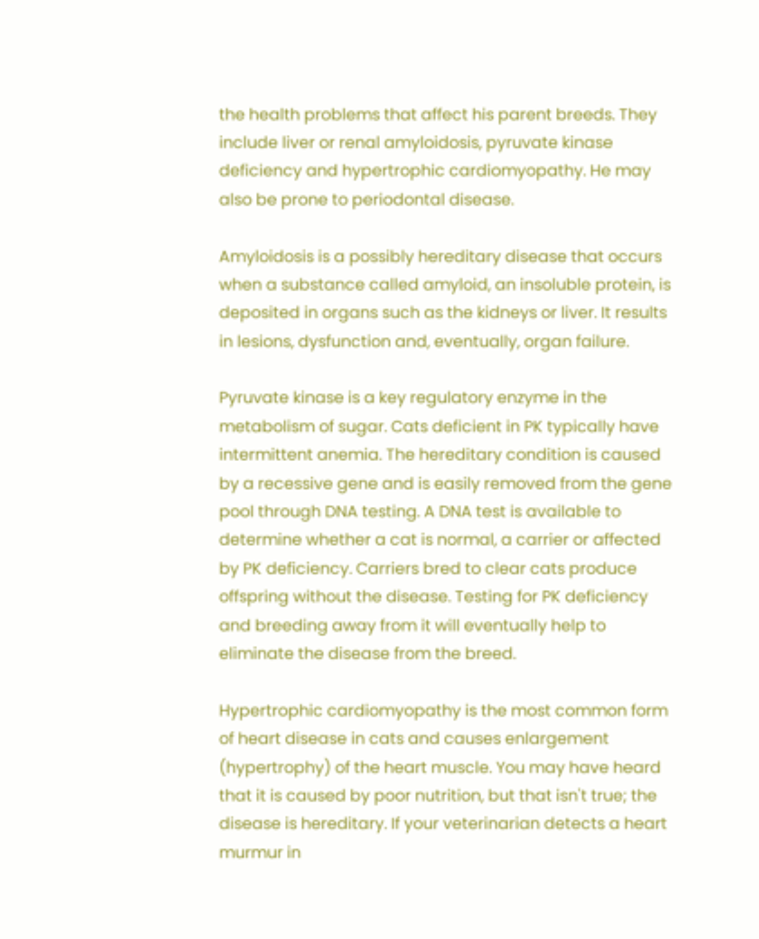the health problems that affect his parent breeds. They include liver or renal amyloidosis, pyruvate kinase deficiency and hypertrophic cardiomyopathy. He may also be prone to periodontal disease.

Amyloidosis is a possibly hereditary disease that occurs when a substance called amyloid, an insoluble protein, is deposited in organs such as the kidneys or liver. It results in lesions, dysfunction and, eventually, organ failure.

Pyruvate kinase is a key regulatory enzyme in the metabolism of sugar. Cats deficient in PK typically have intermittent anemia. The hereditary condition is caused by a recessive gene and is easily removed from the gene pool through DNA testing. A DNA test is available to determine whether a cat is normal, a carrier or affected by PK deficiency. Carriers bred to clear cats produce offspring without the disease. Testing for PK deficiency and breeding away from it will eventually help to eliminate the disease from the breed.

Hypertrophic cardiomyopathy is the most common form of heart disease in cats and causes enlargement (hypertrophy) of the heart muscle. You may have heard that it is caused by poor nutrition, but that isn't true; the disease is hereditary. If your veterinarian detects a heart murmur in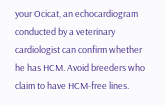your Ocicat, an echocardiogram conducted by a veterinary cardiologist can confirm whether he has HCM. Avoid breeders who claim to have HCM-free lines.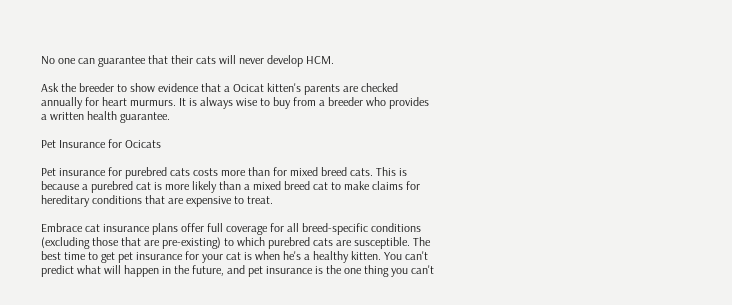No one can guarantee that their cats will never develop HCM.

Ask the breeder to show evidence that a Ocicat kitten's parents are checked annually for heart murmurs. It is always wise to buy from a breeder who provides a written health guarantee.

Pet Insurance for Ocicats

Pet insurance for purebred cats costs more than for mixed breed cats. This is because a purebred cat is more likely than a mixed breed cat to make claims for hereditary conditions that are expensive to treat.

Embrace cat insurance plans offer full coverage for all breed-specific conditions (excluding those that are pre-existing) to which purebred cats are susceptible. The best time to get pet insurance for your cat is when he's a healthy kitten. You can't predict what will happen in the future, and pet insurance is the one thing you can't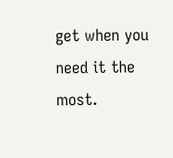get when you need it the most.